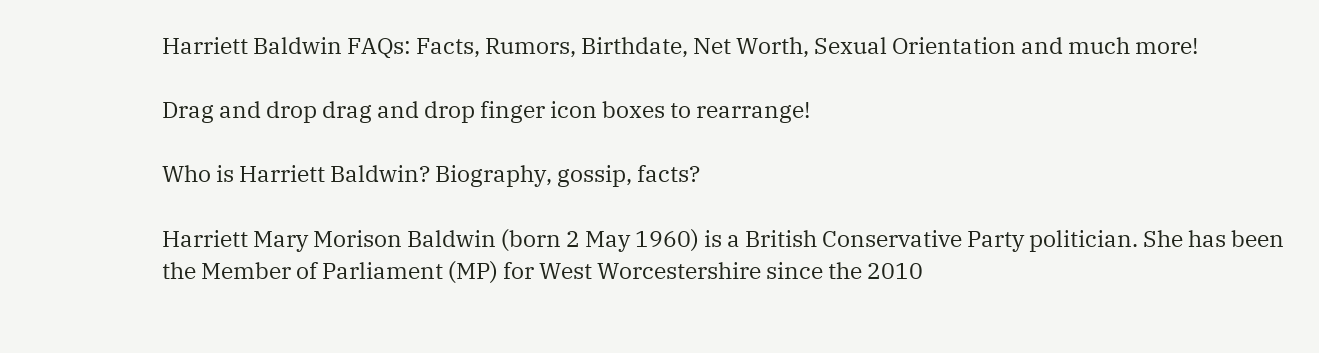Harriett Baldwin FAQs: Facts, Rumors, Birthdate, Net Worth, Sexual Orientation and much more!

Drag and drop drag and drop finger icon boxes to rearrange!

Who is Harriett Baldwin? Biography, gossip, facts?

Harriett Mary Morison Baldwin (born 2 May 1960) is a British Conservative Party politician. She has been the Member of Parliament (MP) for West Worcestershire since the 2010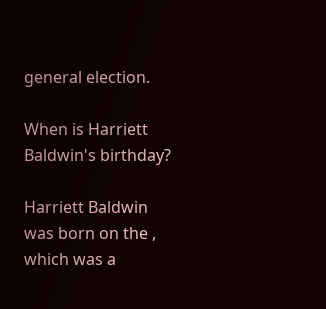general election.

When is Harriett Baldwin's birthday?

Harriett Baldwin was born on the , which was a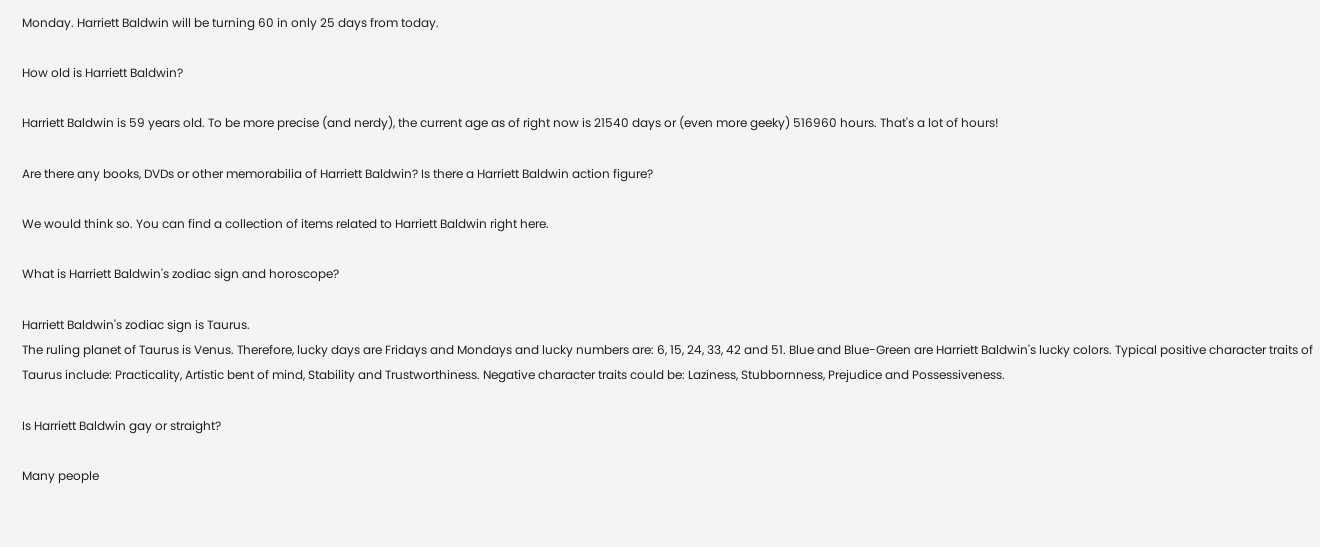Monday. Harriett Baldwin will be turning 60 in only 25 days from today.

How old is Harriett Baldwin?

Harriett Baldwin is 59 years old. To be more precise (and nerdy), the current age as of right now is 21540 days or (even more geeky) 516960 hours. That's a lot of hours!

Are there any books, DVDs or other memorabilia of Harriett Baldwin? Is there a Harriett Baldwin action figure?

We would think so. You can find a collection of items related to Harriett Baldwin right here.

What is Harriett Baldwin's zodiac sign and horoscope?

Harriett Baldwin's zodiac sign is Taurus.
The ruling planet of Taurus is Venus. Therefore, lucky days are Fridays and Mondays and lucky numbers are: 6, 15, 24, 33, 42 and 51. Blue and Blue-Green are Harriett Baldwin's lucky colors. Typical positive character traits of Taurus include: Practicality, Artistic bent of mind, Stability and Trustworthiness. Negative character traits could be: Laziness, Stubbornness, Prejudice and Possessiveness.

Is Harriett Baldwin gay or straight?

Many people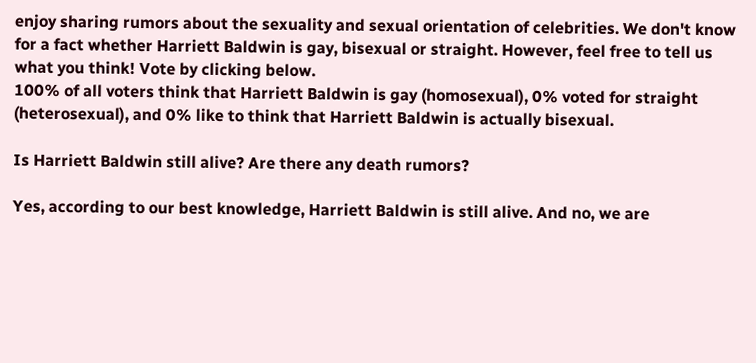enjoy sharing rumors about the sexuality and sexual orientation of celebrities. We don't know for a fact whether Harriett Baldwin is gay, bisexual or straight. However, feel free to tell us what you think! Vote by clicking below.
100% of all voters think that Harriett Baldwin is gay (homosexual), 0% voted for straight (heterosexual), and 0% like to think that Harriett Baldwin is actually bisexual.

Is Harriett Baldwin still alive? Are there any death rumors?

Yes, according to our best knowledge, Harriett Baldwin is still alive. And no, we are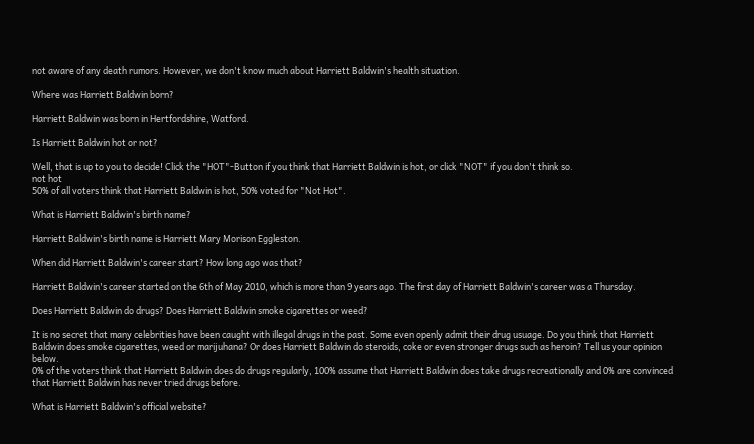not aware of any death rumors. However, we don't know much about Harriett Baldwin's health situation.

Where was Harriett Baldwin born?

Harriett Baldwin was born in Hertfordshire, Watford.

Is Harriett Baldwin hot or not?

Well, that is up to you to decide! Click the "HOT"-Button if you think that Harriett Baldwin is hot, or click "NOT" if you don't think so.
not hot
50% of all voters think that Harriett Baldwin is hot, 50% voted for "Not Hot".

What is Harriett Baldwin's birth name?

Harriett Baldwin's birth name is Harriett Mary Morison Eggleston.

When did Harriett Baldwin's career start? How long ago was that?

Harriett Baldwin's career started on the 6th of May 2010, which is more than 9 years ago. The first day of Harriett Baldwin's career was a Thursday.

Does Harriett Baldwin do drugs? Does Harriett Baldwin smoke cigarettes or weed?

It is no secret that many celebrities have been caught with illegal drugs in the past. Some even openly admit their drug usuage. Do you think that Harriett Baldwin does smoke cigarettes, weed or marijuhana? Or does Harriett Baldwin do steroids, coke or even stronger drugs such as heroin? Tell us your opinion below.
0% of the voters think that Harriett Baldwin does do drugs regularly, 100% assume that Harriett Baldwin does take drugs recreationally and 0% are convinced that Harriett Baldwin has never tried drugs before.

What is Harriett Baldwin's official website?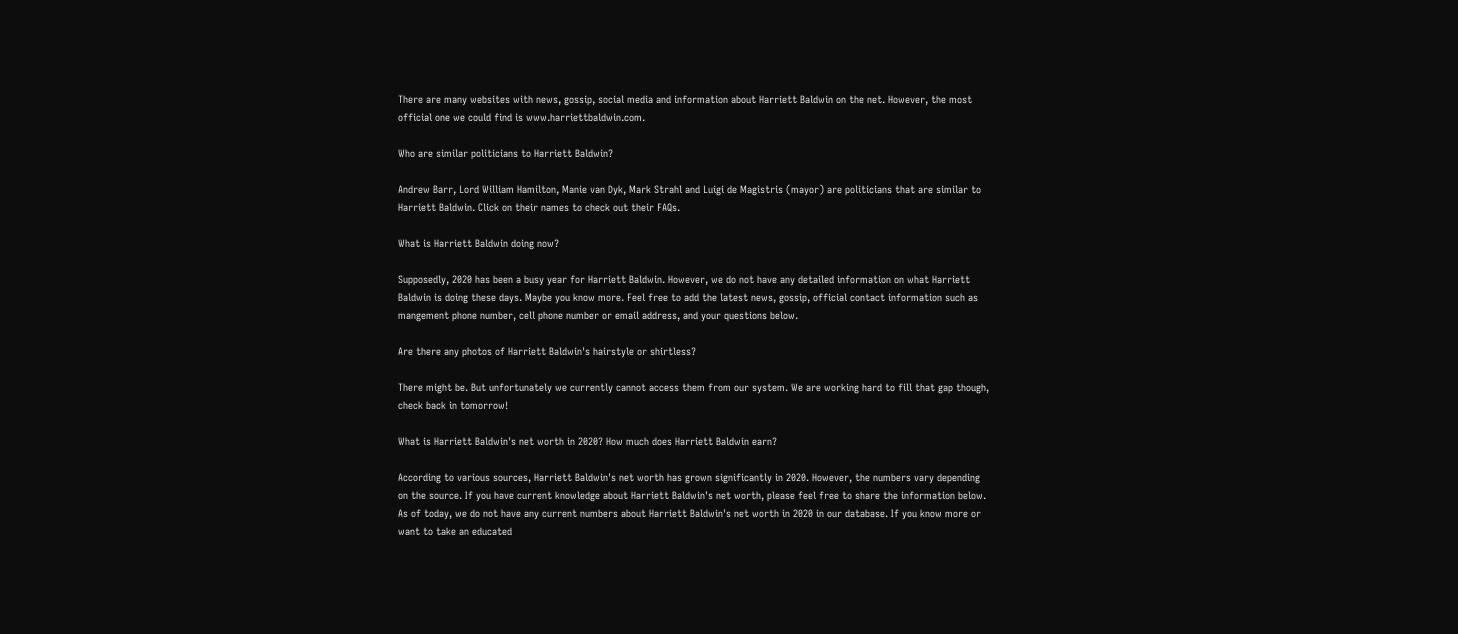There are many websites with news, gossip, social media and information about Harriett Baldwin on the net. However, the most official one we could find is www.harriettbaldwin.com.

Who are similar politicians to Harriett Baldwin?

Andrew Barr, Lord William Hamilton, Manie van Dyk, Mark Strahl and Luigi de Magistris (mayor) are politicians that are similar to Harriett Baldwin. Click on their names to check out their FAQs.

What is Harriett Baldwin doing now?

Supposedly, 2020 has been a busy year for Harriett Baldwin. However, we do not have any detailed information on what Harriett Baldwin is doing these days. Maybe you know more. Feel free to add the latest news, gossip, official contact information such as mangement phone number, cell phone number or email address, and your questions below.

Are there any photos of Harriett Baldwin's hairstyle or shirtless?

There might be. But unfortunately we currently cannot access them from our system. We are working hard to fill that gap though, check back in tomorrow!

What is Harriett Baldwin's net worth in 2020? How much does Harriett Baldwin earn?

According to various sources, Harriett Baldwin's net worth has grown significantly in 2020. However, the numbers vary depending on the source. If you have current knowledge about Harriett Baldwin's net worth, please feel free to share the information below.
As of today, we do not have any current numbers about Harriett Baldwin's net worth in 2020 in our database. If you know more or want to take an educated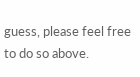guess, please feel free to do so above.